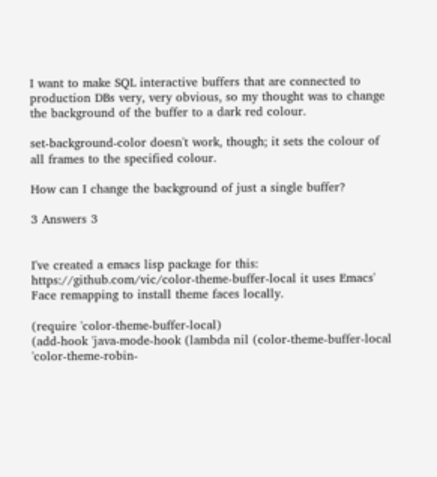I want to make SQL interactive buffers that are connected to production DBs very, very obvious, so my thought was to change the background of the buffer to a dark red colour.

set-background-color doesn't work, though; it sets the colour of all frames to the specified colour.

How can I change the background of just a single buffer?

3 Answers 3


I've created a emacs lisp package for this: https://github.com/vic/color-theme-buffer-local it uses Emacs' Face remapping to install theme faces locally.

(require 'color-theme-buffer-local)
(add-hook 'java-mode-hook (lambda nil (color-theme-buffer-local 'color-theme-robin-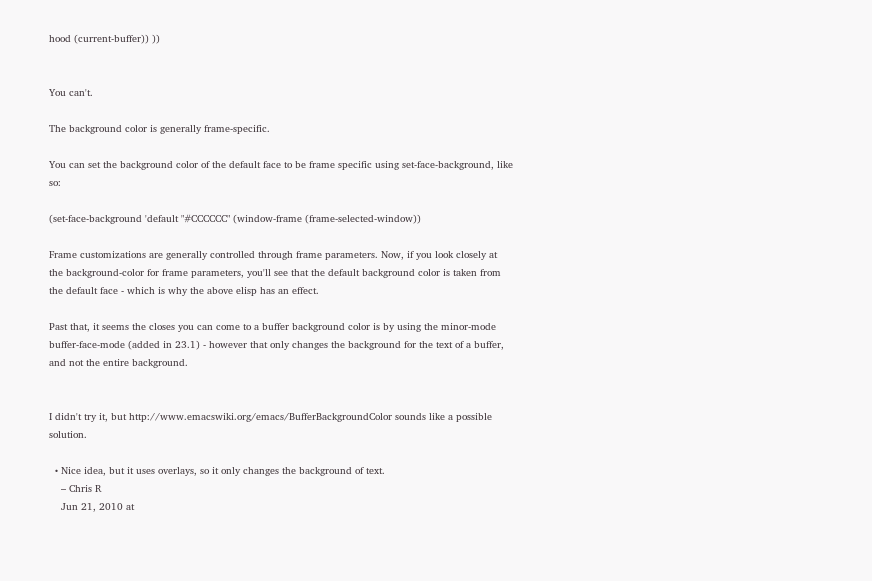hood (current-buffer)) ))


You can't.

The background color is generally frame-specific.

You can set the background color of the default face to be frame specific using set-face-background, like so:

(set-face-background 'default "#CCCCCC" (window-frame (frame-selected-window))

Frame customizations are generally controlled through frame parameters. Now, if you look closely at the background-color for frame parameters, you'll see that the default background color is taken from the default face - which is why the above elisp has an effect.

Past that, it seems the closes you can come to a buffer background color is by using the minor-mode buffer-face-mode (added in 23.1) - however that only changes the background for the text of a buffer, and not the entire background.


I didn't try it, but http://www.emacswiki.org/emacs/BufferBackgroundColor sounds like a possible solution.

  • Nice idea, but it uses overlays, so it only changes the background of text.
    – Chris R
    Jun 21, 2010 at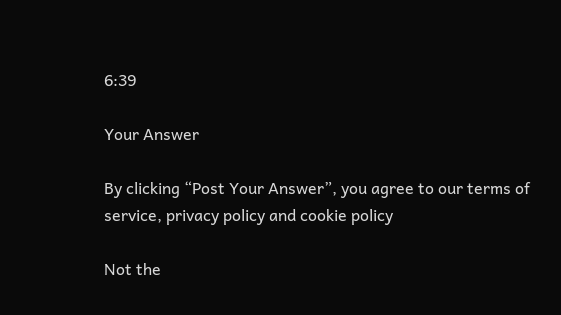6:39

Your Answer

By clicking “Post Your Answer”, you agree to our terms of service, privacy policy and cookie policy

Not the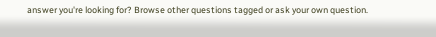answer you're looking for? Browse other questions tagged or ask your own question.